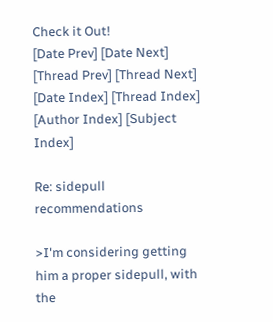Check it Out!
[Date Prev] [Date Next] [Thread Prev] [Thread Next]
[Date Index] [Thread Index] [Author Index] [Subject Index]

Re: sidepull recommendations

>I'm considering getting him a proper sidepull, with the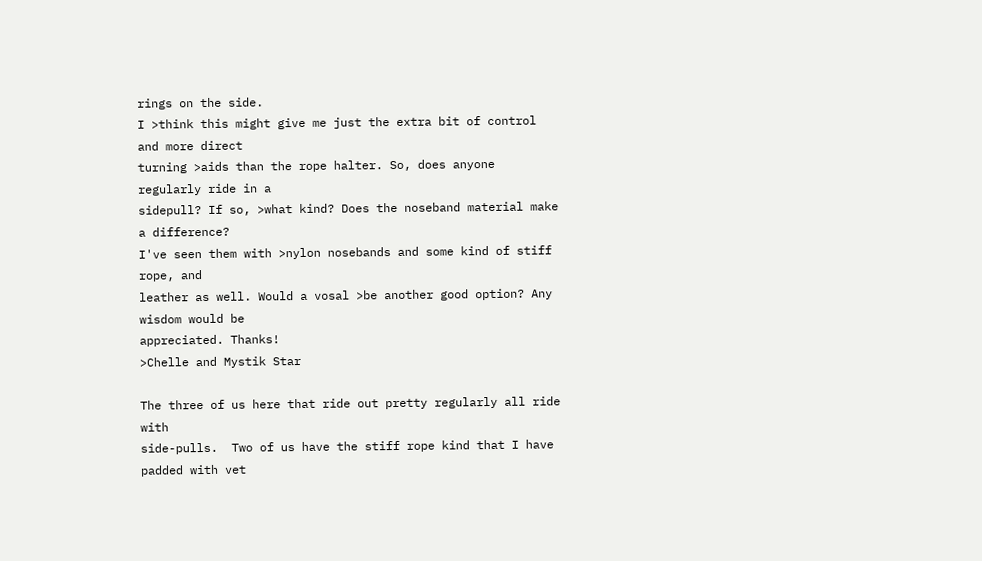rings on the side.
I >think this might give me just the extra bit of control and more direct
turning >aids than the rope halter. So, does anyone regularly ride in a
sidepull? If so, >what kind? Does the noseband material make a difference?
I've seen them with >nylon nosebands and some kind of stiff rope, and
leather as well. Would a vosal >be another good option? Any wisdom would be
appreciated. Thanks!
>Chelle and Mystik Star

The three of us here that ride out pretty regularly all ride with
side-pulls.  Two of us have the stiff rope kind that I have padded with vet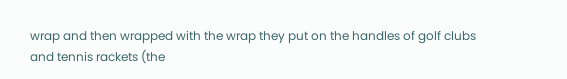wrap and then wrapped with the wrap they put on the handles of golf clubs
and tennis rackets (the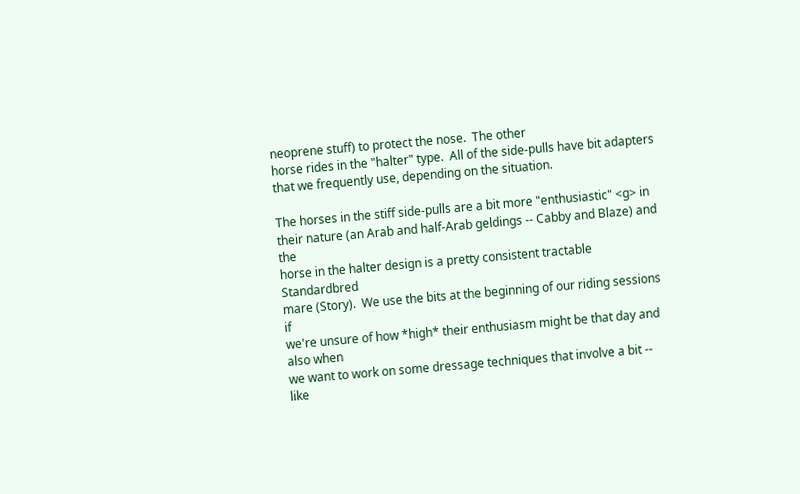neoprene stuff) to protect the nose.  The other
horse rides in the "halter" type.  All of the side-pulls have bit adapters
that we frequently use, depending on the situation.

The horses in the stiff side-pulls are a bit more "enthusiastic" <g> in
their nature (an Arab and half-Arab geldings -- Cabby and Blaze) and the
horse in the halter design is a pretty consistent tractable Standardbred
mare (Story).  We use the bits at the beginning of our riding sessions if
we're unsure of how *high* their enthusiasm might be that day and also when
we want to work on some dressage techniques that involve a bit -- like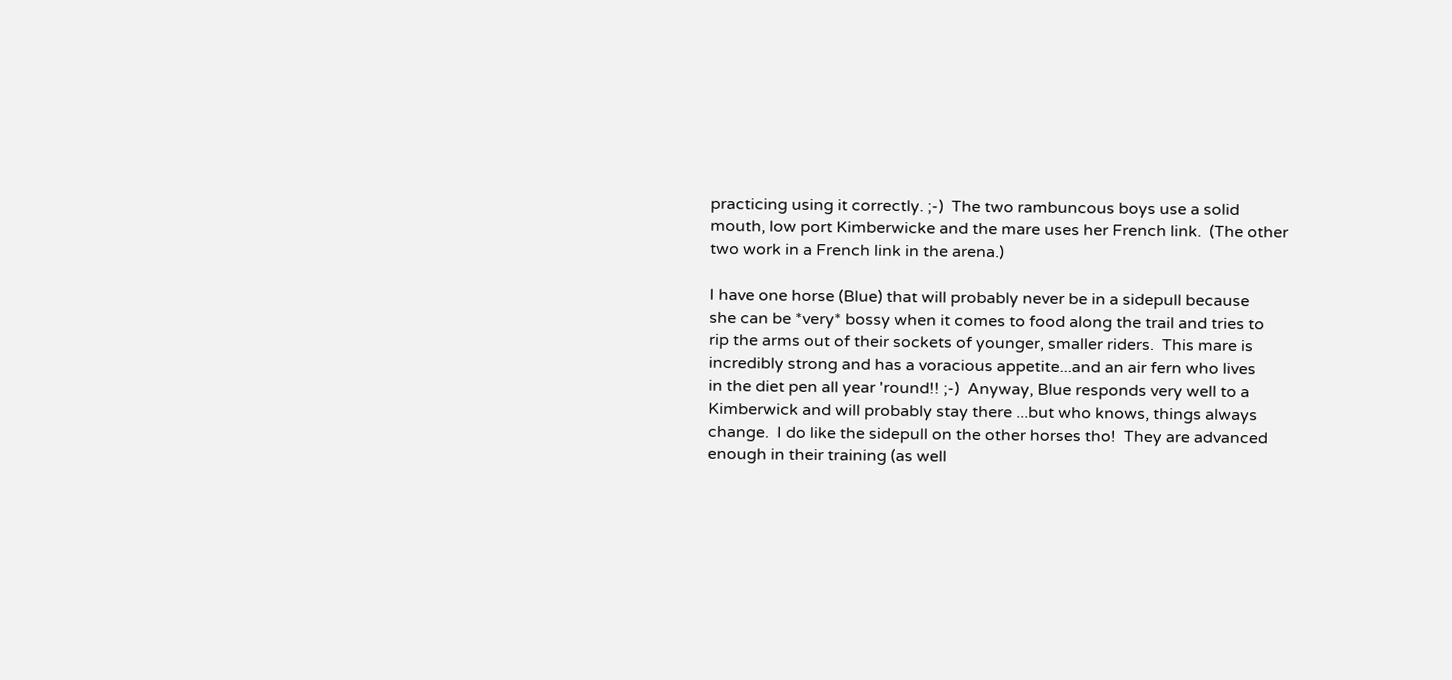practicing using it correctly. ;-)  The two rambuncous boys use a solid
mouth, low port Kimberwicke and the mare uses her French link.  (The other
two work in a French link in the arena.)

I have one horse (Blue) that will probably never be in a sidepull because
she can be *very* bossy when it comes to food along the trail and tries to
rip the arms out of their sockets of younger, smaller riders.  This mare is
incredibly strong and has a voracious appetite...and an air fern who lives
in the diet pen all year 'round!! ;-)  Anyway, Blue responds very well to a
Kimberwick and will probably stay there ...but who knows, things always
change.  I do like the sidepull on the other horses tho!  They are advanced
enough in their training (as well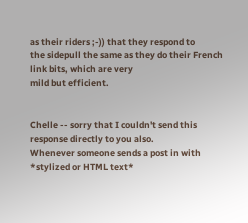as their riders ;-)) that they respond to
the sidepull the same as they do their French link bits, which are very
mild but efficient.


Chelle -- sorry that I couldn't send this response directly to you also.
Whenever someone sends a post in with *stylized or HTML text*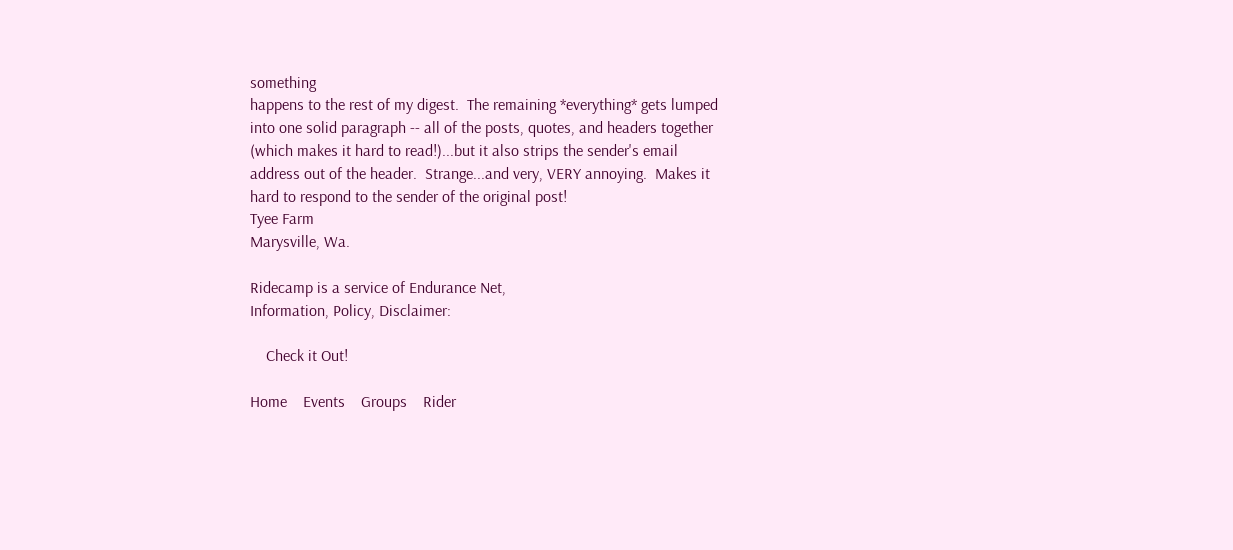something
happens to the rest of my digest.  The remaining *everything* gets lumped
into one solid paragraph -- all of the posts, quotes, and headers together
(which makes it hard to read!)...but it also strips the sender's email
address out of the header.  Strange...and very, VERY annoying.  Makes it
hard to respond to the sender of the original post!
Tyee Farm
Marysville, Wa.

Ridecamp is a service of Endurance Net,
Information, Policy, Disclaimer:

    Check it Out!

Home    Events    Groups    Rider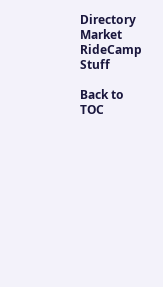Directory    Market    RideCamp    Stuff

Back to TOC